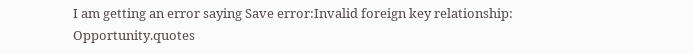I am getting an error saying Save error:Invalid foreign key relationship: Opportunity.quotes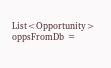List<Opportunity> oppsFromDb =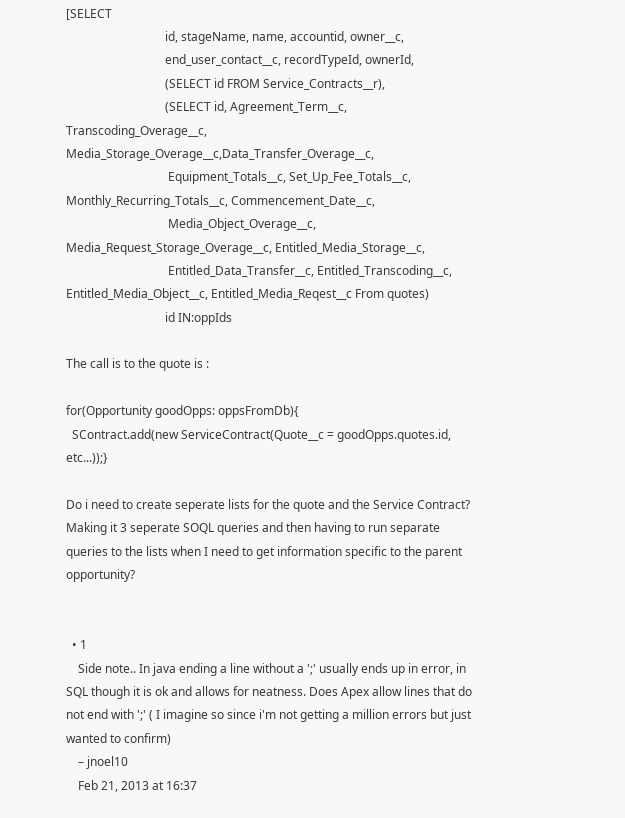[SELECT
                                 id, stageName, name, accountid, owner__c,
                                 end_user_contact__c, recordTypeId, ownerId,
                                 (SELECT id FROM Service_Contracts__r),
                                 (SELECT id, Agreement_Term__c, Transcoding_Overage__c, Media_Storage_Overage__c,Data_Transfer_Overage__c,
                                  Equipment_Totals__c, Set_Up_Fee_Totals__c, Monthly_Recurring_Totals__c, Commencement_Date__c,
                                  Media_Object_Overage__c, Media_Request_Storage_Overage__c, Entitled_Media_Storage__c,
                                  Entitled_Data_Transfer__c, Entitled_Transcoding__c, Entitled_Media_Object__c, Entitled_Media_Reqest__c From quotes)
                                 id IN:oppIds

The call is to the quote is :

for(Opportunity goodOpps: oppsFromDb){
  SContract.add(new ServiceContract(Quote__c = goodOpps.quotes.id, etc...));}

Do i need to create seperate lists for the quote and the Service Contract? Making it 3 seperate SOQL queries and then having to run separate queries to the lists when I need to get information specific to the parent opportunity?


  • 1
    Side note.. In java ending a line without a ';' usually ends up in error, in SQL though it is ok and allows for neatness. Does Apex allow lines that do not end with ';' ( I imagine so since i'm not getting a million errors but just wanted to confirm)
    – jnoel10
    Feb 21, 2013 at 16:37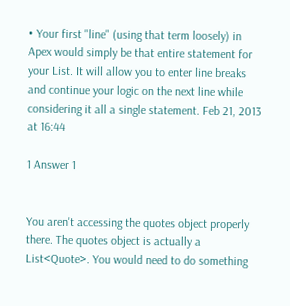• Your first "line" (using that term loosely) in Apex would simply be that entire statement for your List. It will allow you to enter line breaks and continue your logic on the next line while considering it all a single statement. Feb 21, 2013 at 16:44

1 Answer 1


You aren't accessing the quotes object properly there. The quotes object is actually a List<Quote>. You would need to do something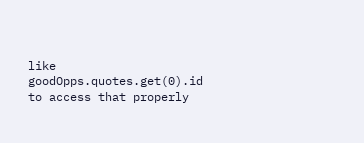like goodOpps.quotes.get(0).id to access that properly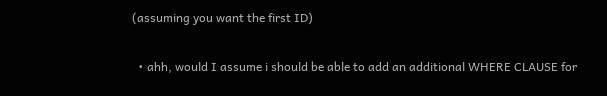(assuming you want the first ID)

  • ahh, would I assume i should be able to add an additional WHERE CLAUSE for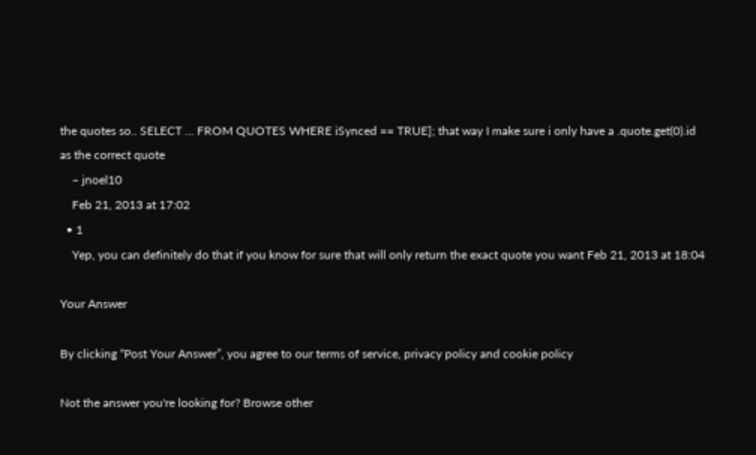the quotes so.. SELECT ... FROM QUOTES WHERE iSynced == TRUE]; that way I make sure i only have a .quote.get(0).id as the correct quote
    – jnoel10
    Feb 21, 2013 at 17:02
  • 1
    Yep, you can definitely do that if you know for sure that will only return the exact quote you want Feb 21, 2013 at 18:04

Your Answer

By clicking “Post Your Answer”, you agree to our terms of service, privacy policy and cookie policy

Not the answer you're looking for? Browse other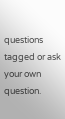questions tagged or ask your own question.